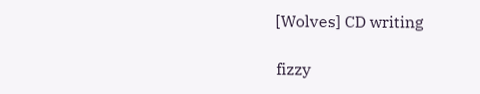[Wolves] CD writing

fizzy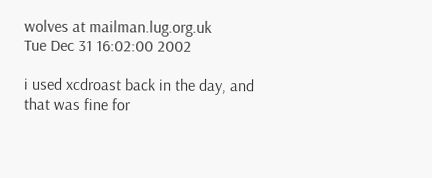wolves at mailman.lug.org.uk
Tue Dec 31 16:02:00 2002

i used xcdroast back in the day, and that was fine for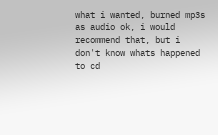what i wanted, burned mp3s as audio ok, i would
recommend that, but i don't know whats happened to cd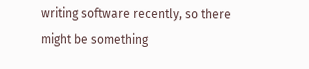writing software recently, so there might be something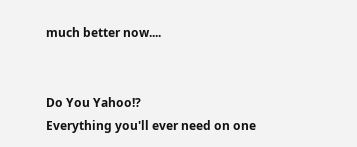much better now....


Do You Yahoo!?
Everything you'll ever need on one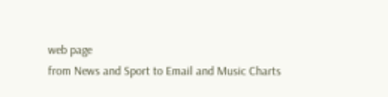web page
from News and Sport to Email and Music Charts